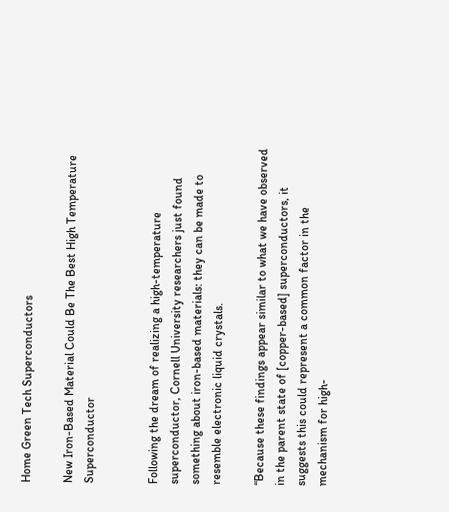Home Green Tech Superconductors

New Iron-Based Material Could Be The Best High Temperature Superconductor


Following the dream of realizing a high-temperature superconductor, Cornell University researchers just found something about iron-based materials: they can be made to resemble electronic liquid crystals.

“Because these findings appear similar to what we have observed in the parent state of [copper-based] superconductors, it suggests this could represent a common factor in the mechanism for high-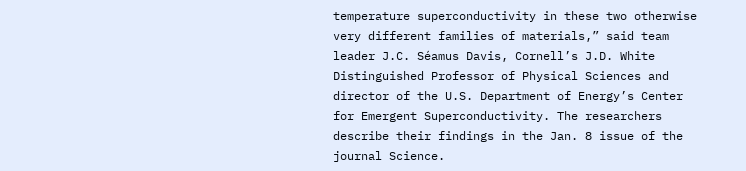temperature superconductivity in these two otherwise very different families of materials,” said team leader J.C. Séamus Davis, Cornell’s J.D. White Distinguished Professor of Physical Sciences and director of the U.S. Department of Energy’s Center for Emergent Superconductivity. The researchers describe their findings in the Jan. 8 issue of the journal Science.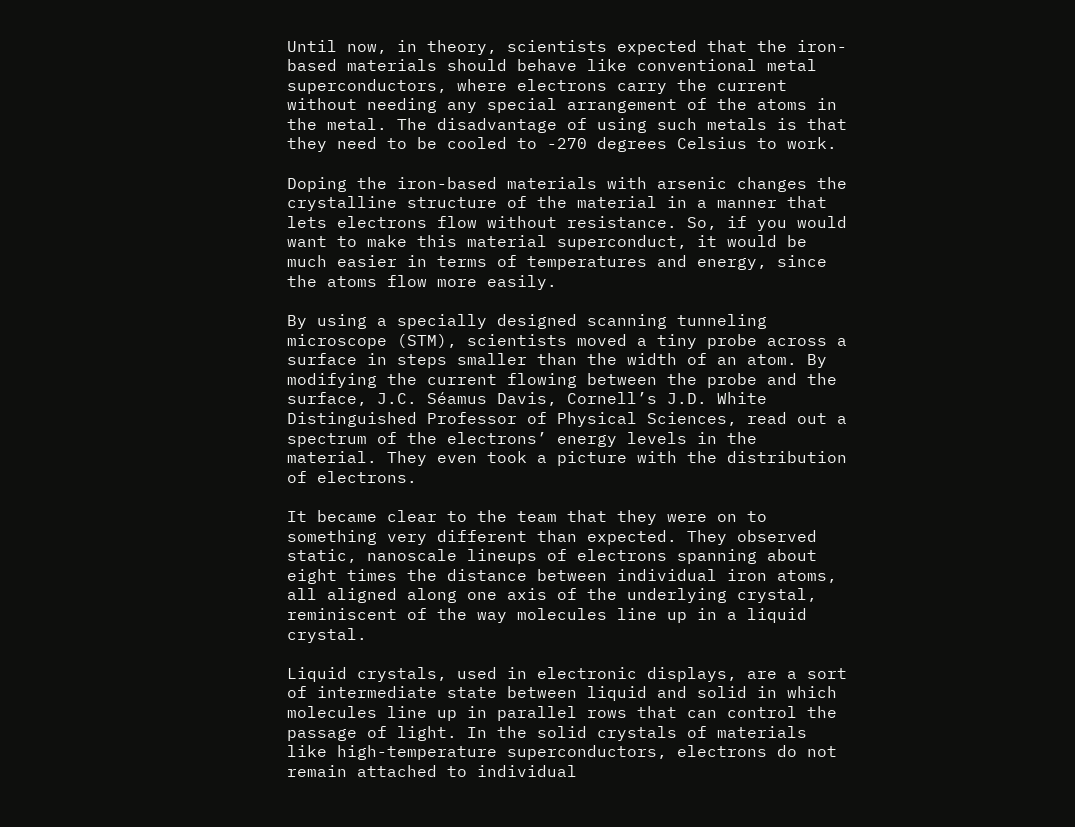Until now, in theory, scientists expected that the iron-based materials should behave like conventional metal superconductors, where electrons carry the current without needing any special arrangement of the atoms in the metal. The disadvantage of using such metals is that they need to be cooled to -270 degrees Celsius to work.

Doping the iron-based materials with arsenic changes the crystalline structure of the material in a manner that lets electrons flow without resistance. So, if you would want to make this material superconduct, it would be much easier in terms of temperatures and energy, since the atoms flow more easily.

By using a specially designed scanning tunneling microscope (STM), scientists moved a tiny probe across a surface in steps smaller than the width of an atom. By modifying the current flowing between the probe and the surface, J.C. Séamus Davis, Cornell’s J.D. White Distinguished Professor of Physical Sciences, read out a spectrum of the electrons’ energy levels in the material. They even took a picture with the distribution of electrons.

It became clear to the team that they were on to something very different than expected. They observed static, nanoscale lineups of electrons spanning about eight times the distance between individual iron atoms, all aligned along one axis of the underlying crystal, reminiscent of the way molecules line up in a liquid crystal.

Liquid crystals, used in electronic displays, are a sort of intermediate state between liquid and solid in which molecules line up in parallel rows that can control the passage of light. In the solid crystals of materials like high-temperature superconductors, electrons do not remain attached to individual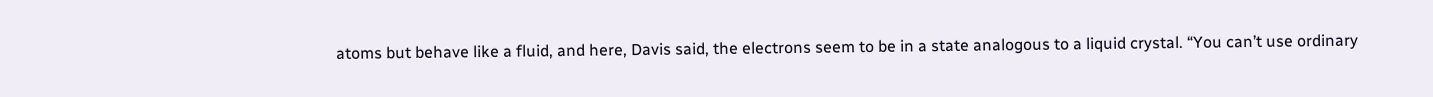atoms but behave like a fluid, and here, Davis said, the electrons seem to be in a state analogous to a liquid crystal. “You can’t use ordinary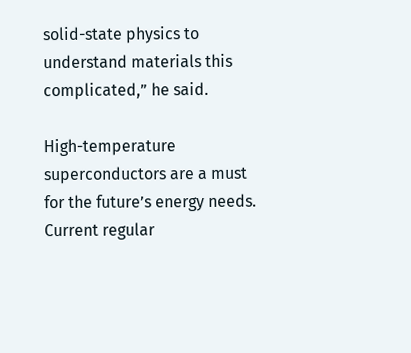solid-state physics to understand materials this complicated,” he said.

High-temperature superconductors are a must for the future’s energy needs. Current regular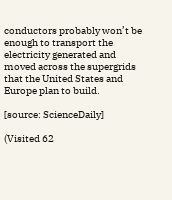conductors probably won’t be enough to transport the electricity generated and moved across the supergrids that the United States and Europe plan to build.

[source: ScienceDaily]

(Visited 62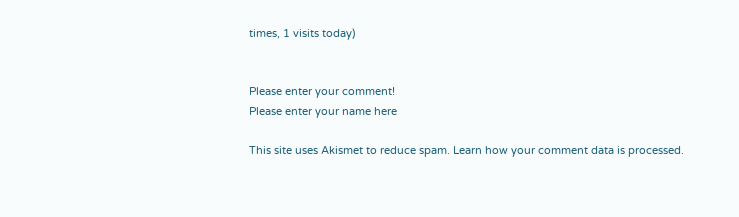times, 1 visits today)


Please enter your comment!
Please enter your name here

This site uses Akismet to reduce spam. Learn how your comment data is processed.